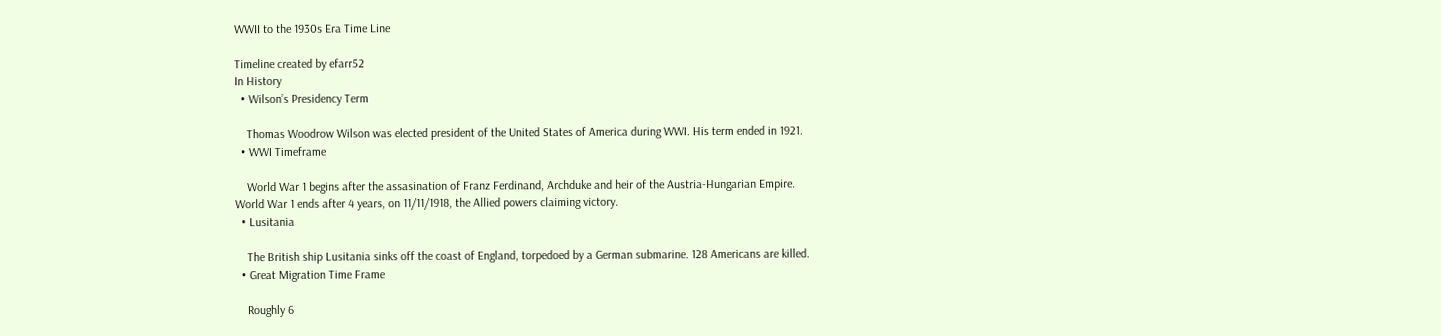WWII to the 1930s Era Time Line

Timeline created by efarr52
In History
  • Wilson’s Presidency Term

    Thomas Woodrow Wilson was elected president of the United States of America during WWI. His term ended in 1921.
  • WWI Timeframe

    World War 1 begins after the assasination of Franz Ferdinand, Archduke and heir of the Austria-Hungarian Empire. World War 1 ends after 4 years, on 11/11/1918, the Allied powers claiming victory.
  • Lusitania

    The British ship Lusitania sinks off the coast of England, torpedoed by a German submarine. 128 Americans are killed.
  • Great Migration Time Frame

    Roughly 6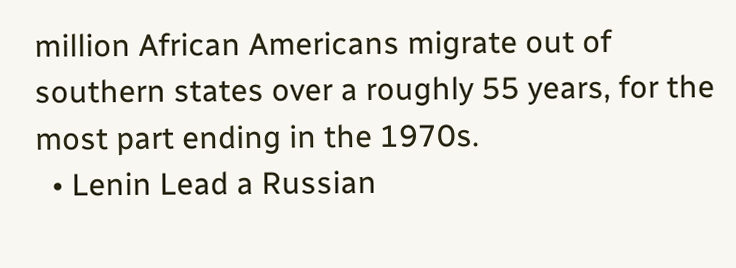million African Americans migrate out of southern states over a roughly 55 years, for the most part ending in the 1970s.
  • Lenin Lead a Russian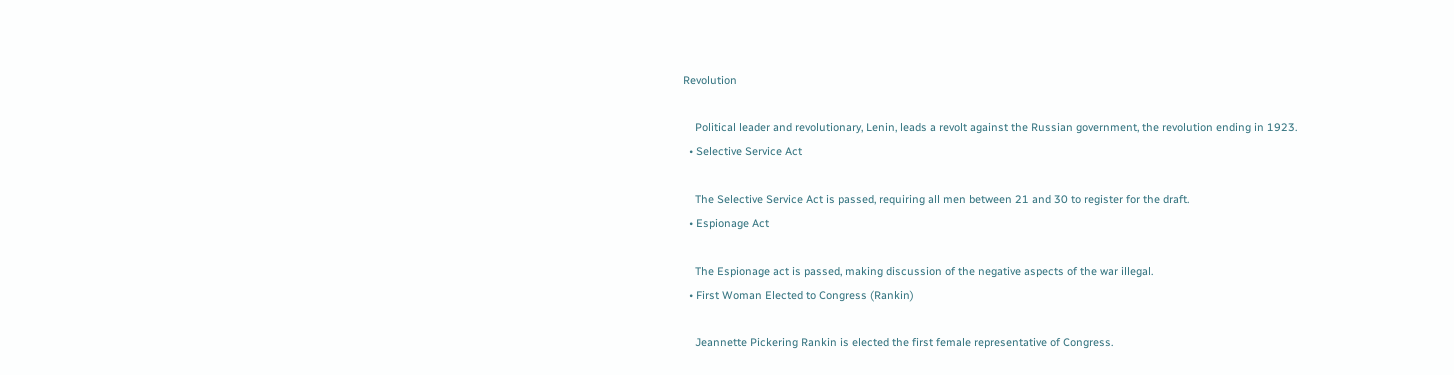Revolution

    Political leader and revolutionary, Lenin, leads a revolt against the Russian government, the revolution ending in 1923.
  • Selective Service Act

    The Selective Service Act is passed, requiring all men between 21 and 30 to register for the draft.
  • Espionage Act

    The Espionage act is passed, making discussion of the negative aspects of the war illegal.
  • First Woman Elected to Congress (Rankin)

    Jeannette Pickering Rankin is elected the first female representative of Congress.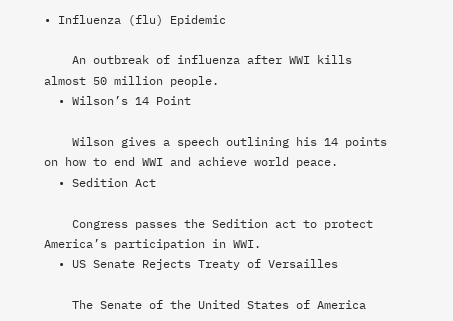• Influenza (flu) Epidemic

    An outbreak of influenza after WWI kills almost 50 million people.
  • Wilson’s 14 Point

    Wilson gives a speech outlining his 14 points on how to end WWI and achieve world peace.
  • Sedition Act

    Congress passes the Sedition act to protect America’s participation in WWI.
  • US Senate Rejects Treaty of Versailles

    The Senate of the United States of America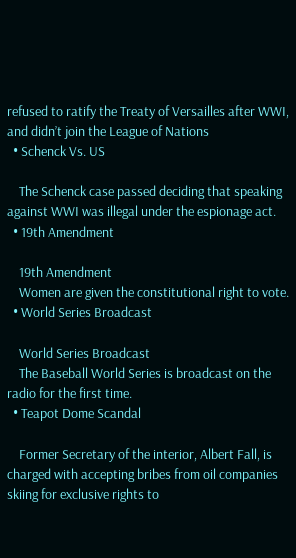refused to ratify the Treaty of Versailles after WWI, and didn’t join the League of Nations
  • Schenck Vs. US

    The Schenck case passed deciding that speaking against WWI was illegal under the espionage act.
  • 19th Amendment

    19th Amendment
    Women are given the constitutional right to vote.
  • World Series Broadcast

    World Series Broadcast
    The Baseball World Series is broadcast on the radio for the first time.
  • Teapot Dome Scandal

    Former Secretary of the interior, Albert Fall, is charged with accepting bribes from oil companies skiing for exclusive rights to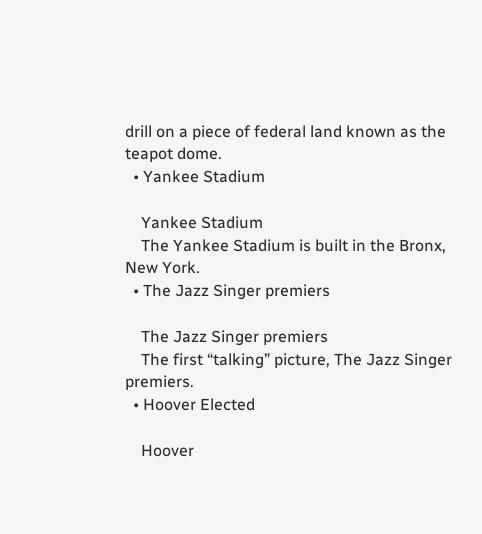drill on a piece of federal land known as the teapot dome.
  • Yankee Stadium

    Yankee Stadium
    The Yankee Stadium is built in the Bronx, New York.
  • The Jazz Singer premiers

    The Jazz Singer premiers
    The first “talking” picture, The Jazz Singer premiers.
  • Hoover Elected

    Hoover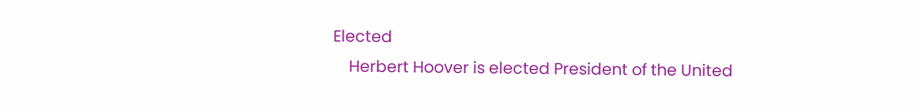Elected
    Herbert Hoover is elected President of the United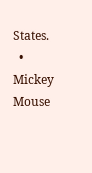States.
  • Mickey Mouse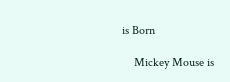is Born

    Mickey Mouse is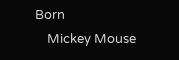Born
    Mickey Mouse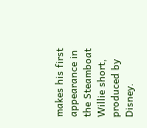makes his first appearance in the Steamboat Willie short, produced by Disney.